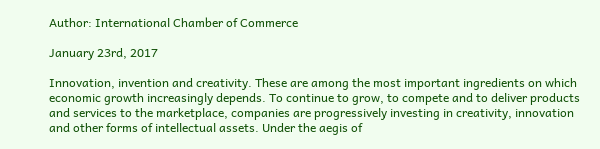Author: International Chamber of Commerce

January 23rd, 2017

Innovation, invention and creativity. These are among the most important ingredients on which economic growth increasingly depends. To continue to grow, to compete and to deliver products and services to the marketplace, companies are progressively investing in creativity, innovation and other forms of intellectual assets. Under the aegis of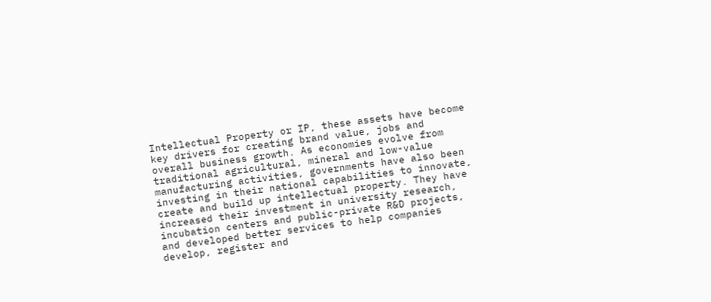Intellectual Property or IP, these assets have become key drivers for creating brand value, jobs and overall business growth. As economies evolve from traditional agricultural, mineral and low-value manufacturing activities, governments have also been investing in their national capabilities to innovate, create and build up intellectual property. They have increased their investment in university research, incubation centers and public-private R&D projects, and developed better services to help companies develop, register and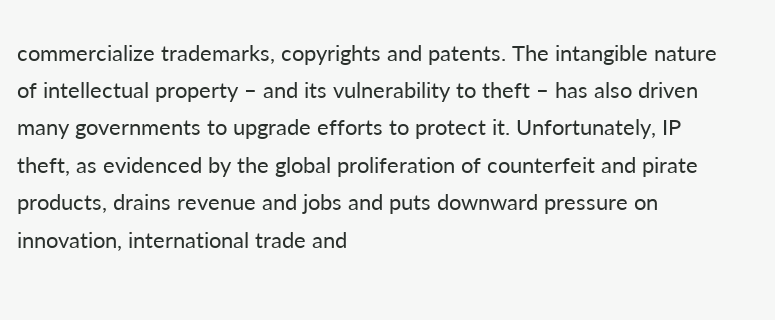commercialize trademarks, copyrights and patents. The intangible nature of intellectual property – and its vulnerability to theft – has also driven many governments to upgrade efforts to protect it. Unfortunately, IP theft, as evidenced by the global proliferation of counterfeit and pirate products, drains revenue and jobs and puts downward pressure on innovation, international trade and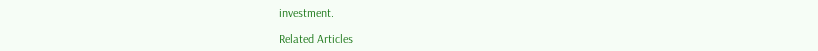investment.

Related Articles